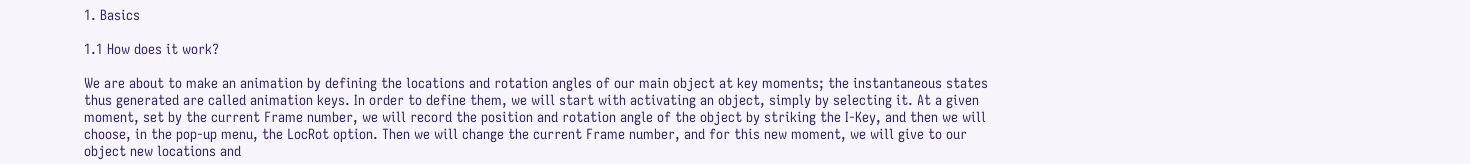1. Basics

1.1 How does it work?

We are about to make an animation by defining the locations and rotation angles of our main object at key moments; the instantaneous states thus generated are called animation keys. In order to define them, we will start with activating an object, simply by selecting it. At a given moment, set by the current Frame number, we will record the position and rotation angle of the object by striking the I-Key, and then we will choose, in the pop-up menu, the LocRot option. Then we will change the current Frame number, and for this new moment, we will give to our object new locations and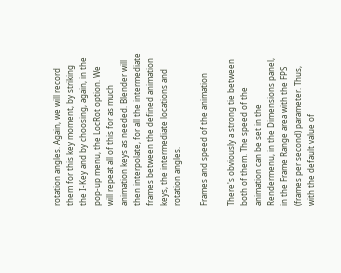rotation angles. Again, we will record them for this key moment, by striking the I-Key and by choosing, again, in the pop-up menu, the LocRot option. We will repeat all of this for as much animation keys as needed. Blender will then interpolate, for all the intermediate frames between the defined animation keys, the intermediate locations and rotation angles.

Frames and speed of the animation

There's obviously a strong tie between both of them. The speed of the animation can be set in the Rendermenu, in the Dimensions panel, in the Frame Range area with the FPS (frames per second) parameter. Thus, with the default value of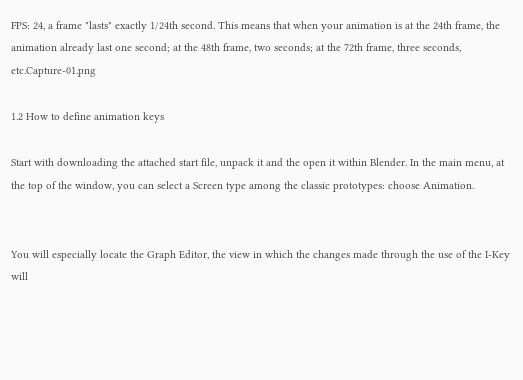FPS: 24, a frame "lasts" exactly 1/24th second. This means that when your animation is at the 24th frame, the animation already last one second; at the 48th frame, two seconds; at the 72th frame, three seconds, etc.Capture-01.png

1.2 How to define animation keys

Start with downloading the attached start file, unpack it and the open it within Blender. In the main menu, at the top of the window, you can select a Screen type among the classic prototypes: choose Animation.


You will especially locate the Graph Editor, the view in which the changes made through the use of the I-Key will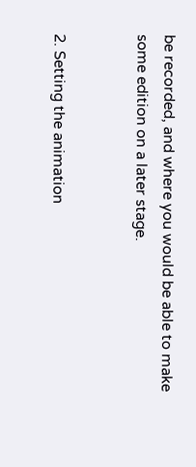be recorded, and where you would be able to make some edition on a later stage.


2. Setting the animation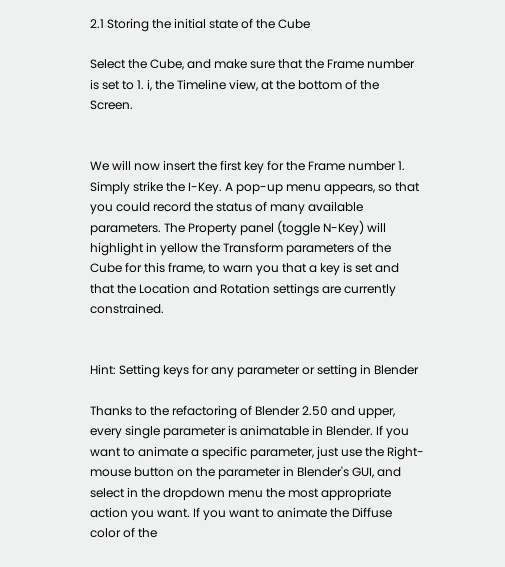2.1 Storing the initial state of the Cube

Select the Cube, and make sure that the Frame number is set to 1. i, the Timeline view, at the bottom of the Screen.


We will now insert the first key for the Frame number 1. Simply strike the I-Key. A pop-up menu appears, so that you could record the status of many available parameters. The Property panel (toggle N-Key) will highlight in yellow the Transform parameters of the Cube for this frame, to warn you that a key is set and that the Location and Rotation settings are currently constrained.


Hint: Setting keys for any parameter or setting in Blender

Thanks to the refactoring of Blender 2.50 and upper, every single parameter is animatable in Blender. If you want to animate a specific parameter, just use the Right-mouse button on the parameter in Blender's GUI, and select in the dropdown menu the most appropriate action you want. If you want to animate the Diffuse color of the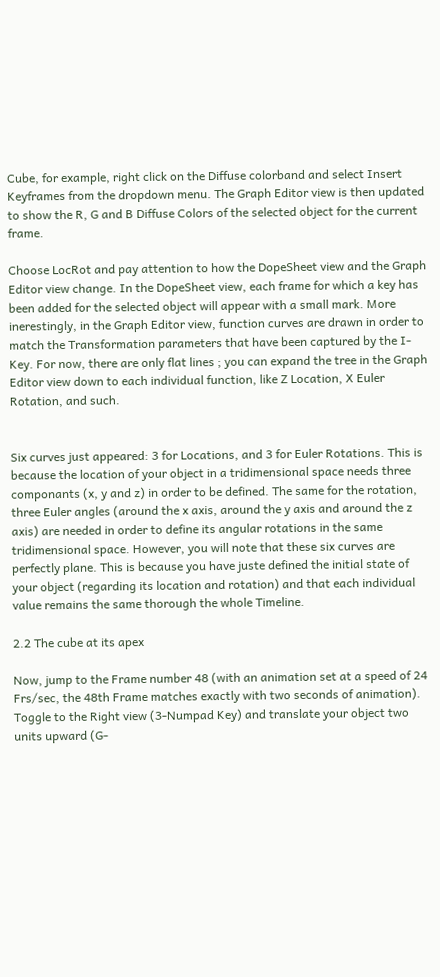Cube, for example, right click on the Diffuse colorband and select Insert Keyframes from the dropdown menu. The Graph Editor view is then updated to show the R, G and B Diffuse Colors of the selected object for the current frame.

Choose LocRot and pay attention to how the DopeSheet view and the Graph Editor view change. In the DopeSheet view, each frame for which a key has been added for the selected object will appear with a small mark. More inerestingly, in the Graph Editor view, function curves are drawn in order to match the Transformation parameters that have been captured by the I-Key. For now, there are only flat lines ; you can expand the tree in the Graph Editor view down to each individual function, like Z Location, X Euler Rotation, and such.


Six curves just appeared: 3 for Locations, and 3 for Euler Rotations. This is because the location of your object in a tridimensional space needs three componants (x, y and z) in order to be defined. The same for the rotation, three Euler angles (around the x axis, around the y axis and around the z axis) are needed in order to define its angular rotations in the same tridimensional space. However, you will note that these six curves are perfectly plane. This is because you have juste defined the initial state of your object (regarding its location and rotation) and that each individual value remains the same thorough the whole Timeline.

2.2 The cube at its apex

Now, jump to the Frame number 48 (with an animation set at a speed of 24 Frs/sec, the 48th Frame matches exactly with two seconds of animation). Toggle to the Right view (3-Numpad Key) and translate your object two units upward (G-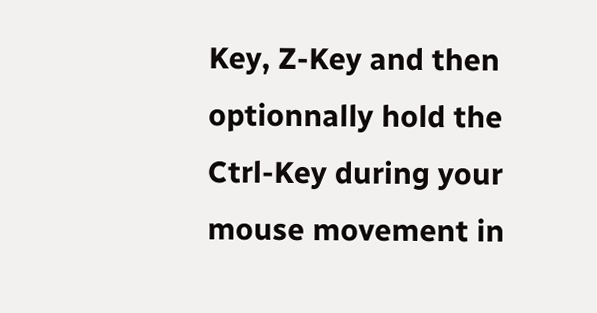Key, Z-Key and then optionnally hold the Ctrl-Key during your mouse movement in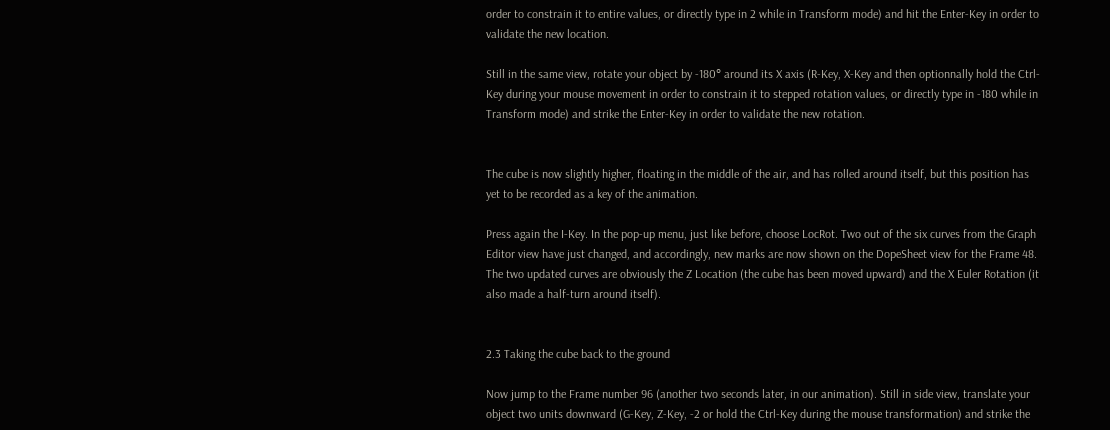order to constrain it to entire values, or directly type in 2 while in Transform mode) and hit the Enter-Key in order to validate the new location.

Still in the same view, rotate your object by -180° around its X axis (R-Key, X-Key and then optionnally hold the Ctrl-Key during your mouse movement in order to constrain it to stepped rotation values, or directly type in -180 while in Transform mode) and strike the Enter-Key in order to validate the new rotation.


The cube is now slightly higher, floating in the middle of the air, and has rolled around itself, but this position has yet to be recorded as a key of the animation.

Press again the I-Key. In the pop-up menu, just like before, choose LocRot. Two out of the six curves from the Graph Editor view have just changed, and accordingly, new marks are now shown on the DopeSheet view for the Frame 48. The two updated curves are obviously the Z Location (the cube has been moved upward) and the X Euler Rotation (it also made a half-turn around itself).


2.3 Taking the cube back to the ground

Now jump to the Frame number 96 (another two seconds later, in our animation). Still in side view, translate your object two units downward (G-Key, Z-Key, -2 or hold the Ctrl-Key during the mouse transformation) and strike the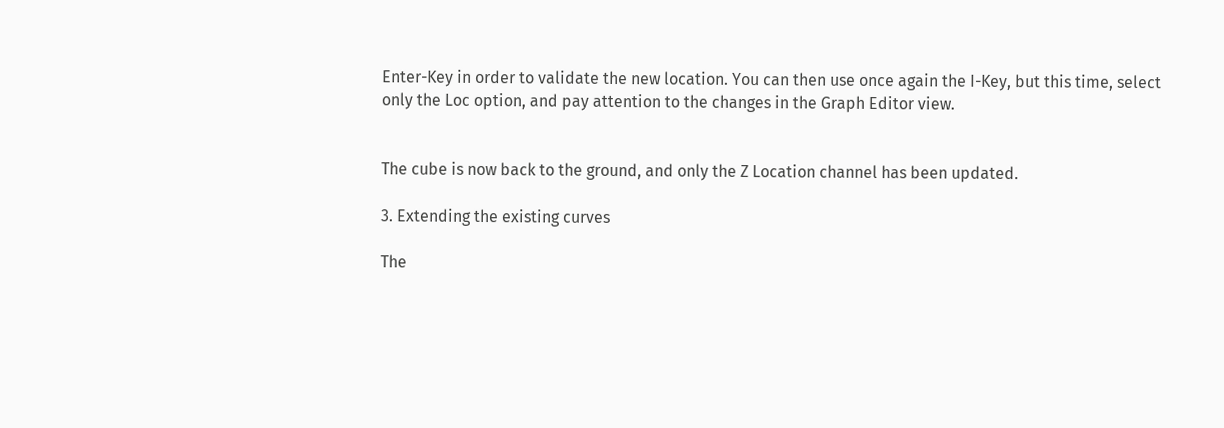Enter-Key in order to validate the new location. You can then use once again the I-Key, but this time, select only the Loc option, and pay attention to the changes in the Graph Editor view.


The cube is now back to the ground, and only the Z Location channel has been updated.

3. Extending the existing curves

The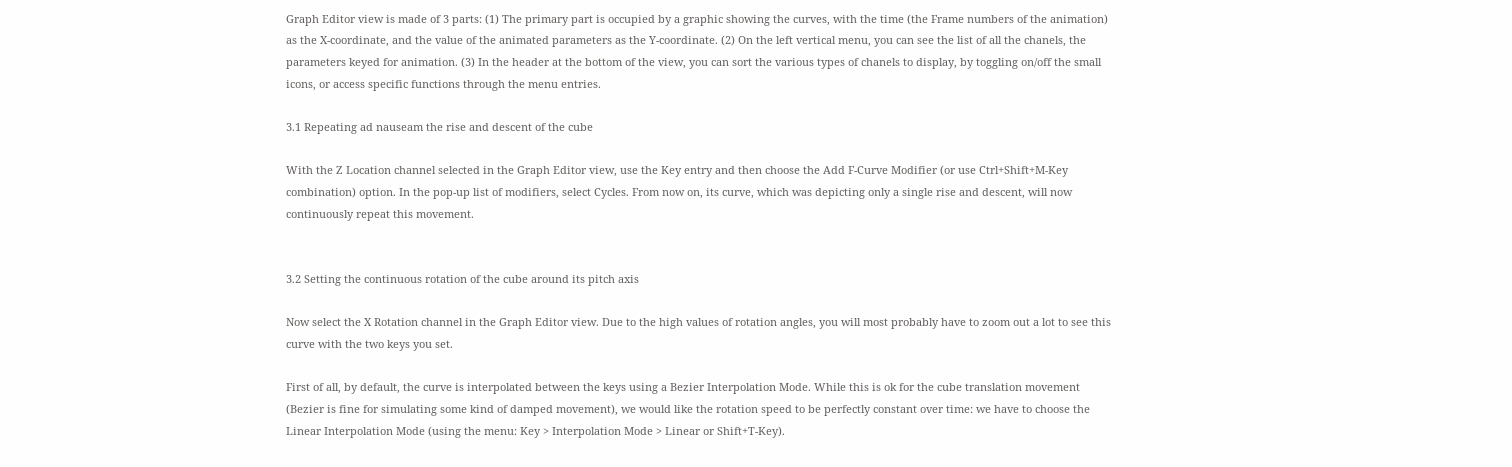Graph Editor view is made of 3 parts: (1) The primary part is occupied by a graphic showing the curves, with the time (the Frame numbers of the animation) as the X-coordinate, and the value of the animated parameters as the Y-coordinate. (2) On the left vertical menu, you can see the list of all the chanels, the parameters keyed for animation. (3) In the header at the bottom of the view, you can sort the various types of chanels to display, by toggling on/off the small icons, or access specific functions through the menu entries.

3.1 Repeating ad nauseam the rise and descent of the cube

With the Z Location channel selected in the Graph Editor view, use the Key entry and then choose the Add F-Curve Modifier (or use Ctrl+Shift+M-Key combination) option. In the pop-up list of modifiers, select Cycles. From now on, its curve, which was depicting only a single rise and descent, will now continuously repeat this movement.


3.2 Setting the continuous rotation of the cube around its pitch axis

Now select the X Rotation channel in the Graph Editor view. Due to the high values of rotation angles, you will most probably have to zoom out a lot to see this curve with the two keys you set.

First of all, by default, the curve is interpolated between the keys using a Bezier Interpolation Mode. While this is ok for the cube translation movement (Bezier is fine for simulating some kind of damped movement), we would like the rotation speed to be perfectly constant over time: we have to choose the Linear Interpolation Mode (using the menu: Key > Interpolation Mode > Linear or Shift+T-Key).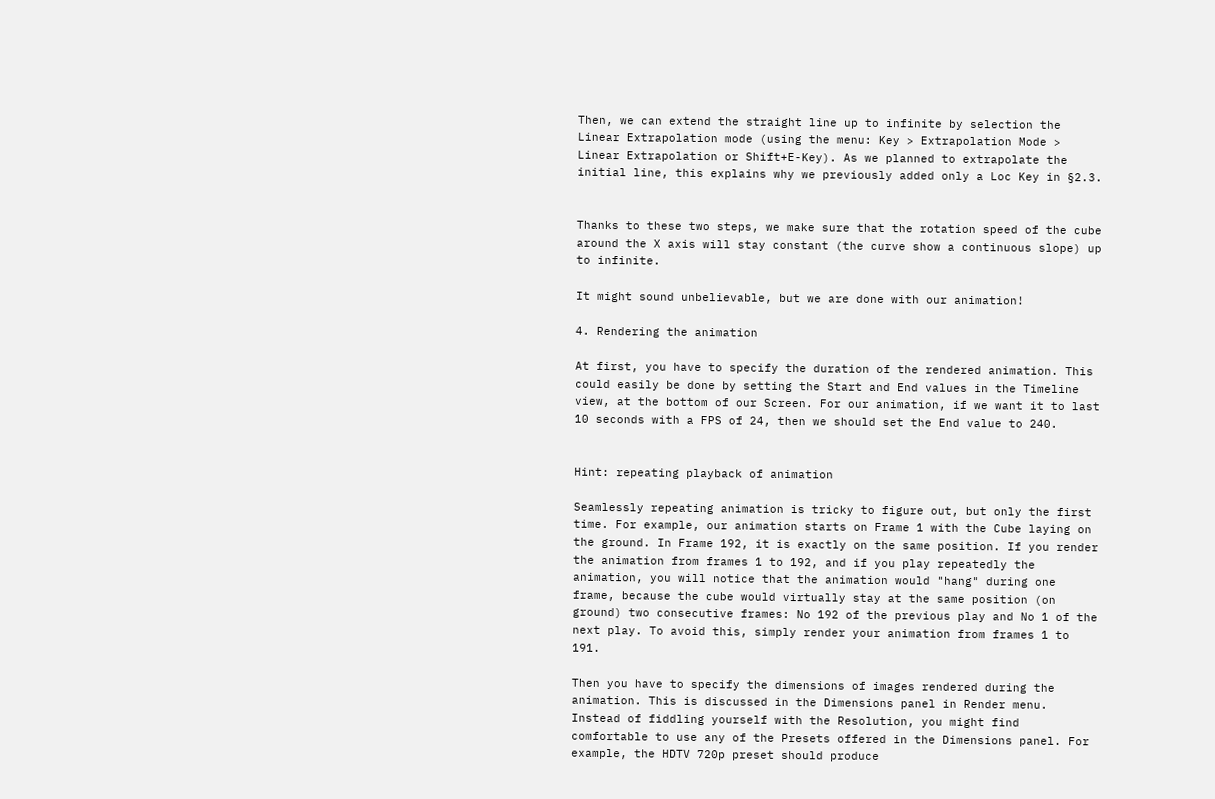Then, we can extend the straight line up to infinite by selection the Linear Extrapolation mode (using the menu: Key > Extrapolation Mode > Linear Extrapolation or Shift+E-Key). As we planned to extrapolate the initial line, this explains why we previously added only a Loc Key in §2.3.


Thanks to these two steps, we make sure that the rotation speed of the cube around the X axis will stay constant (the curve show a continuous slope) up to infinite.

It might sound unbelievable, but we are done with our animation!

4. Rendering the animation

At first, you have to specify the duration of the rendered animation. This could easily be done by setting the Start and End values in the Timeline view, at the bottom of our Screen. For our animation, if we want it to last 10 seconds with a FPS of 24, then we should set the End value to 240.


Hint: repeating playback of animation

Seamlessly repeating animation is tricky to figure out, but only the first time. For example, our animation starts on Frame 1 with the Cube laying on the ground. In Frame 192, it is exactly on the same position. If you render the animation from frames 1 to 192, and if you play repeatedly the animation, you will notice that the animation would "hang" during one frame, because the cube would virtually stay at the same position (on ground) two consecutive frames: No 192 of the previous play and No 1 of the next play. To avoid this, simply render your animation from frames 1 to 191.

Then you have to specify the dimensions of images rendered during the animation. This is discussed in the Dimensions panel in Render menu. Instead of fiddling yourself with the Resolution, you might find comfortable to use any of the Presets offered in the Dimensions panel. For example, the HDTV 720p preset should produce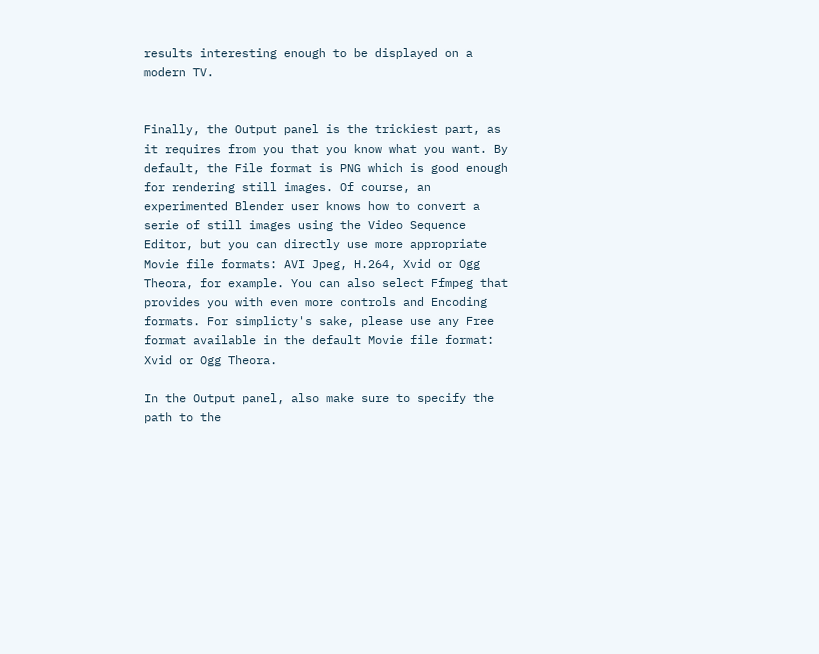results interesting enough to be displayed on a modern TV.


Finally, the Output panel is the trickiest part, as it requires from you that you know what you want. By default, the File format is PNG which is good enough for rendering still images. Of course, an experimented Blender user knows how to convert a serie of still images using the Video Sequence Editor, but you can directly use more appropriate Movie file formats: AVI Jpeg, H.264, Xvid or Ogg Theora, for example. You can also select Ffmpeg that provides you with even more controls and Encoding formats. For simplicty's sake, please use any Free format available in the default Movie file format: Xvid or Ogg Theora.

In the Output panel, also make sure to specify the path to the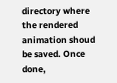directory where the rendered animation shoud be saved. Once done,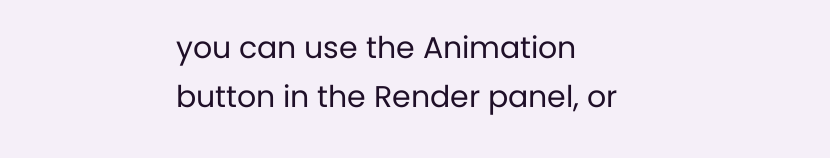you can use the Animation button in the Render panel, or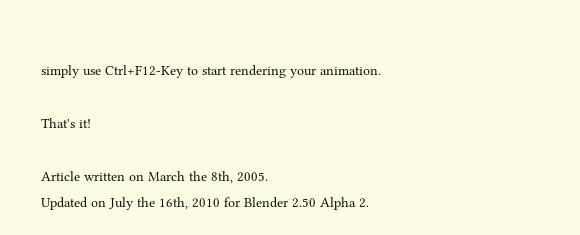simply use Ctrl+F12-Key to start rendering your animation.

That's it!

Article written on March the 8th, 2005.
Updated on July the 16th, 2010 for Blender 2.50 Alpha 2.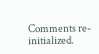Comments re-initialized.